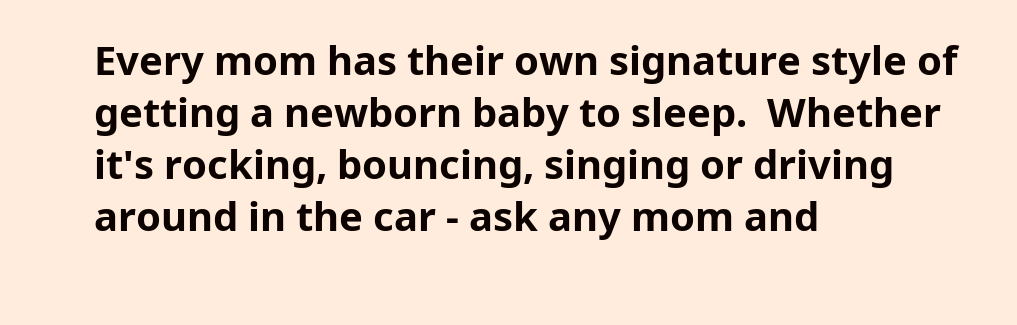Every mom has their own signature style of getting a newborn baby to sleep.  Whether it's rocking, bouncing, singing or driving around in the car - ask any mom and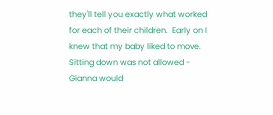they'll tell you exactly what worked for each of their children.  Early on I knew that my baby liked to move.  Sitting down was not allowed - Gianna would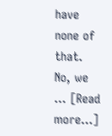have none of that.  No, we … [Read more...]